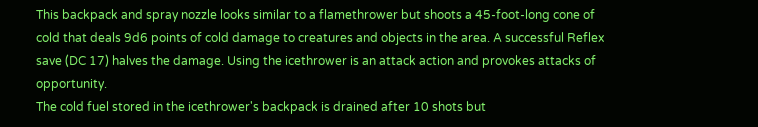This backpack and spray nozzle looks similar to a flamethrower but shoots a 45-foot-long cone of cold that deals 9d6 points of cold damage to creatures and objects in the area. A successful Reflex save (DC 17) halves the damage. Using the icethrower is an attack action and provokes attacks of opportunity.
The cold fuel stored in the icethrower's backpack is drained after 10 shots but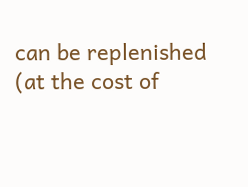can be replenished (at the cost of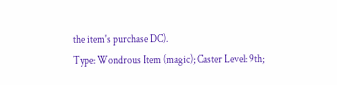the item's purchase DC).
Type: Wondrous Item (magic); Caster Level: 9th;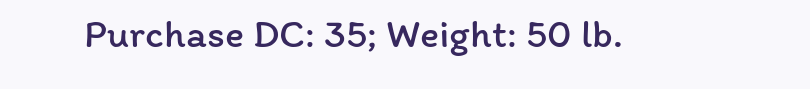Purchase DC: 35; Weight: 50 lb.